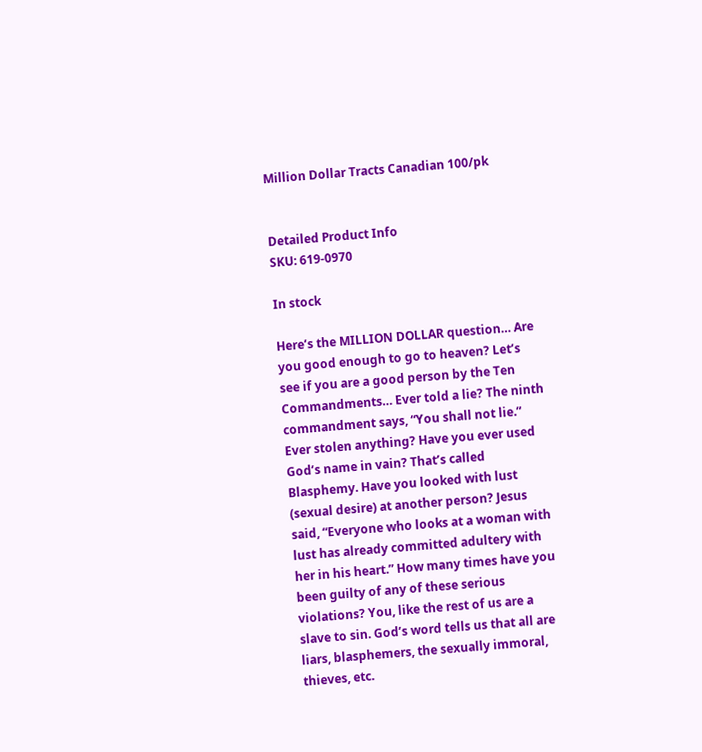Million Dollar Tracts Canadian 100/pk


Detailed Product Info
SKU: 619-0970

In stock

Here’s the MILLION DOLLAR question… Are you good enough to go to heaven? Let’s see if you are a good person by the Ten Commandments… Ever told a lie? The ninth commandment says, “You shall not lie.” Ever stolen anything? Have you ever used God’s name in vain? That’s called Blasphemy. Have you looked with lust (sexual desire) at another person? Jesus said, “Everyone who looks at a woman with lust has already committed adultery with her in his heart.” How many times have you been guilty of any of these serious violations? You, like the rest of us are a slave to sin. God’s word tells us that all are liars, blasphemers, the sexually immoral, thieves, etc.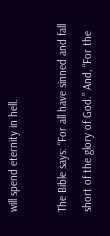will spend eternity in hell.

The Bible says: “For all have sinned and fall short of the glory of God.” And, “For the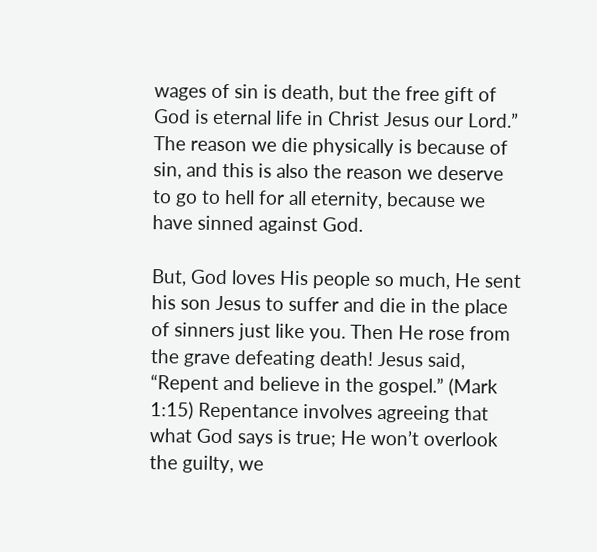wages of sin is death, but the free gift of God is eternal life in Christ Jesus our Lord.” The reason we die physically is because of sin, and this is also the reason we deserve to go to hell for all eternity, because we have sinned against God.

But, God loves His people so much, He sent his son Jesus to suffer and die in the place of sinners just like you. Then He rose from the grave defeating death! Jesus said, “Repent and believe in the gospel.” (Mark 1:15) Repentance involves agreeing that what God says is true; He won’t overlook the guilty, we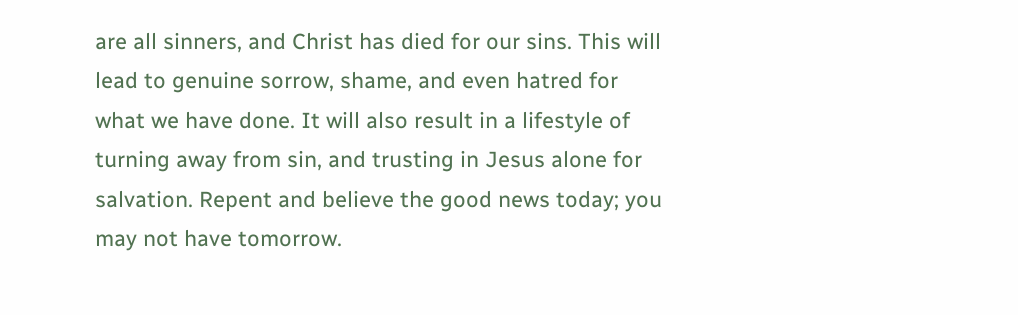are all sinners, and Christ has died for our sins. This will lead to genuine sorrow, shame, and even hatred for what we have done. It will also result in a lifestyle of turning away from sin, and trusting in Jesus alone for salvation. Repent and believe the good news today; you may not have tomorrow.